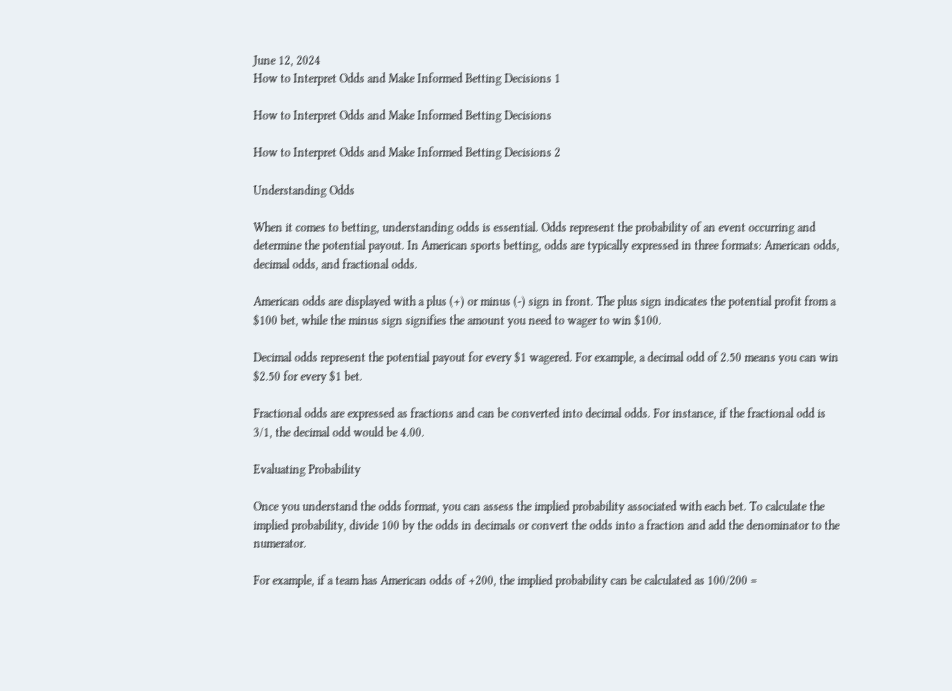June 12, 2024
How to Interpret Odds and Make Informed Betting Decisions 1

How to Interpret Odds and Make Informed Betting Decisions

How to Interpret Odds and Make Informed Betting Decisions 2

Understanding Odds

When it comes to betting, understanding odds is essential. Odds represent the probability of an event occurring and determine the potential payout. In American sports betting, odds are typically expressed in three formats: American odds, decimal odds, and fractional odds.

American odds are displayed with a plus (+) or minus (-) sign in front. The plus sign indicates the potential profit from a $100 bet, while the minus sign signifies the amount you need to wager to win $100.

Decimal odds represent the potential payout for every $1 wagered. For example, a decimal odd of 2.50 means you can win $2.50 for every $1 bet.

Fractional odds are expressed as fractions and can be converted into decimal odds. For instance, if the fractional odd is 3/1, the decimal odd would be 4.00.

Evaluating Probability

Once you understand the odds format, you can assess the implied probability associated with each bet. To calculate the implied probability, divide 100 by the odds in decimals or convert the odds into a fraction and add the denominator to the numerator.

For example, if a team has American odds of +200, the implied probability can be calculated as 100/200 =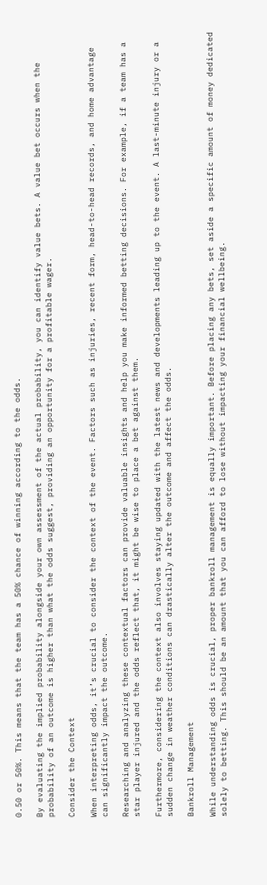0.50 or 50%. This means that the team has a 50% chance of winning according to the odds.

By evaluating the implied probability alongside your own assessment of the actual probability, you can identify value bets. A value bet occurs when the probability of an outcome is higher than what the odds suggest, providing an opportunity for a profitable wager.

Consider the Context

When interpreting odds, it’s crucial to consider the context of the event. Factors such as injuries, recent form, head-to-head records, and home advantage can significantly impact the outcome.

Researching and analyzing these contextual factors can provide valuable insights and help you make informed betting decisions. For example, if a team has a star player injured and the odds reflect that, it might be wise to place a bet against them.

Furthermore, considering the context also involves staying updated with the latest news and developments leading up to the event. A last-minute injury or a sudden change in weather conditions can drastically alter the outcome and affect the odds.

Bankroll Management

While understanding odds is crucial, proper bankroll management is equally important. Before placing any bets, set aside a specific amount of money dedicated solely to betting. This should be an amount that you can afford to lose without impacting your financial wellbeing.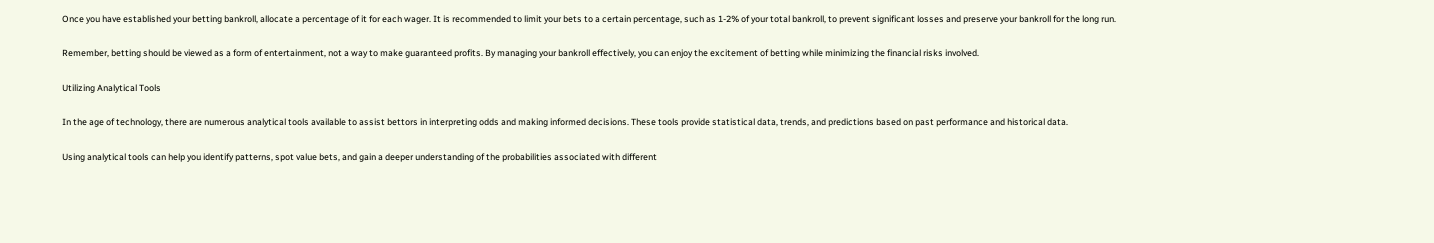Once you have established your betting bankroll, allocate a percentage of it for each wager. It is recommended to limit your bets to a certain percentage, such as 1-2% of your total bankroll, to prevent significant losses and preserve your bankroll for the long run.

Remember, betting should be viewed as a form of entertainment, not a way to make guaranteed profits. By managing your bankroll effectively, you can enjoy the excitement of betting while minimizing the financial risks involved.

Utilizing Analytical Tools

In the age of technology, there are numerous analytical tools available to assist bettors in interpreting odds and making informed decisions. These tools provide statistical data, trends, and predictions based on past performance and historical data.

Using analytical tools can help you identify patterns, spot value bets, and gain a deeper understanding of the probabilities associated with different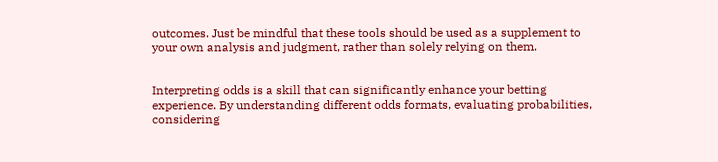outcomes. Just be mindful that these tools should be used as a supplement to your own analysis and judgment, rather than solely relying on them.


Interpreting odds is a skill that can significantly enhance your betting experience. By understanding different odds formats, evaluating probabilities, considering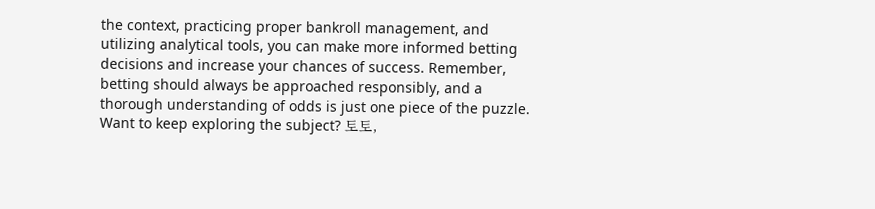the context, practicing proper bankroll management, and utilizing analytical tools, you can make more informed betting decisions and increase your chances of success. Remember, betting should always be approached responsibly, and a thorough understanding of odds is just one piece of the puzzle. Want to keep exploring the subject? 토토,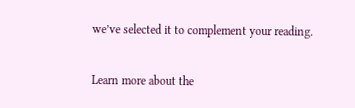we’ve selected it to complement your reading.

Learn more about the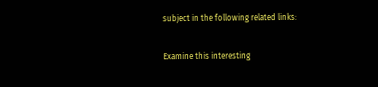subject in the following related links:

Examine this interesting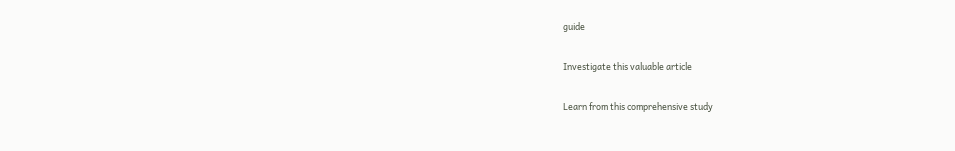guide

Investigate this valuable article

Learn from this comprehensive study